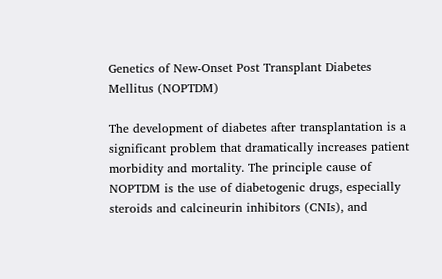Genetics of New-Onset Post Transplant Diabetes Mellitus (NOPTDM)

The development of diabetes after transplantation is a significant problem that dramatically increases patient morbidity and mortality. The principle cause of NOPTDM is the use of diabetogenic drugs, especially steroids and calcineurin inhibitors (CNIs), and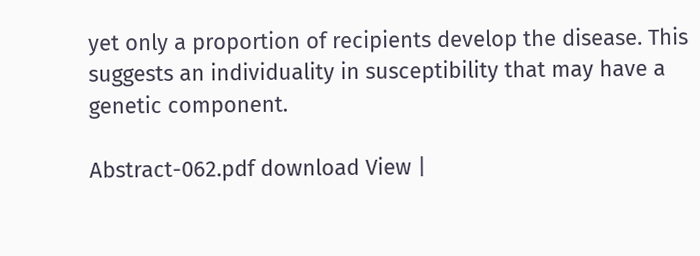yet only a proportion of recipients develop the disease. This suggests an individuality in susceptibility that may have a genetic component.

Abstract-062.pdf download View |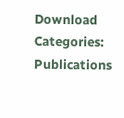Download
Categories: Publications